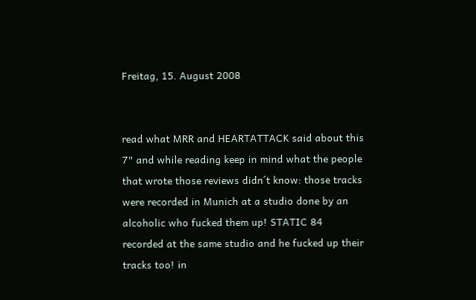Freitag, 15. August 2008


read what MRR and HEARTATTACK said about this 7" and while reading keep in mind what the people that wrote those reviews didn´t know: those tracks were recorded in Munich at a studio done by an alcoholic who fucked them up! STATIC 84 recorded at the same studio and he fucked up their tracks too! in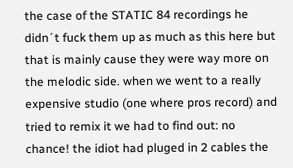the case of the STATIC 84 recordings he didn´t fuck them up as much as this here but that is mainly cause they were way more on the melodic side. when we went to a really expensive studio (one where pros record) and tried to remix it we had to find out: no chance! the idiot had pluged in 2 cables the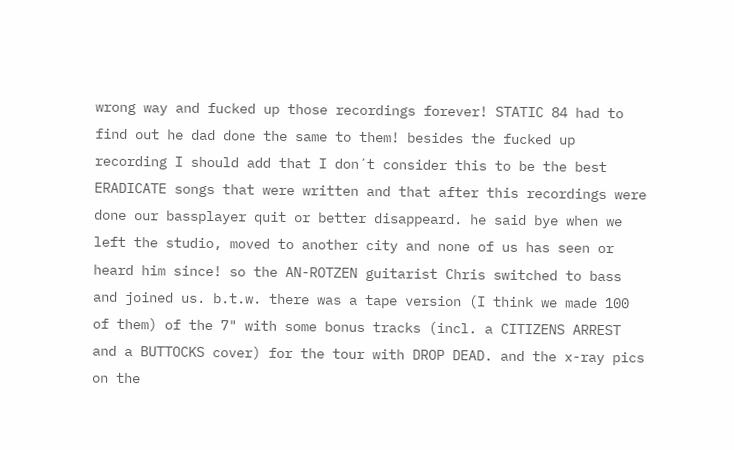wrong way and fucked up those recordings forever! STATIC 84 had to find out he dad done the same to them! besides the fucked up recording I should add that I don´t consider this to be the best ERADICATE songs that were written and that after this recordings were done our bassplayer quit or better disappeard. he said bye when we left the studio, moved to another city and none of us has seen or heard him since! so the AN-ROTZEN guitarist Chris switched to bass and joined us. b.t.w. there was a tape version (I think we made 100 of them) of the 7" with some bonus tracks (incl. a CITIZENS ARREST and a BUTTOCKS cover) for the tour with DROP DEAD. and the x-ray pics on the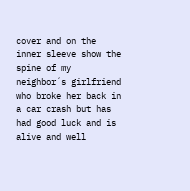cover and on the inner sleeve show the spine of my neighbor´s girlfriend who broke her back in a car crash but has had good luck and is alive and well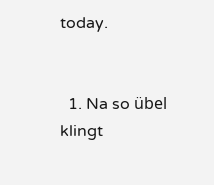today.


  1. Na so übel klingt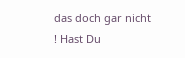das doch gar nicht ! Hast Du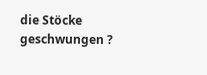die Stöcke geschwungen ?